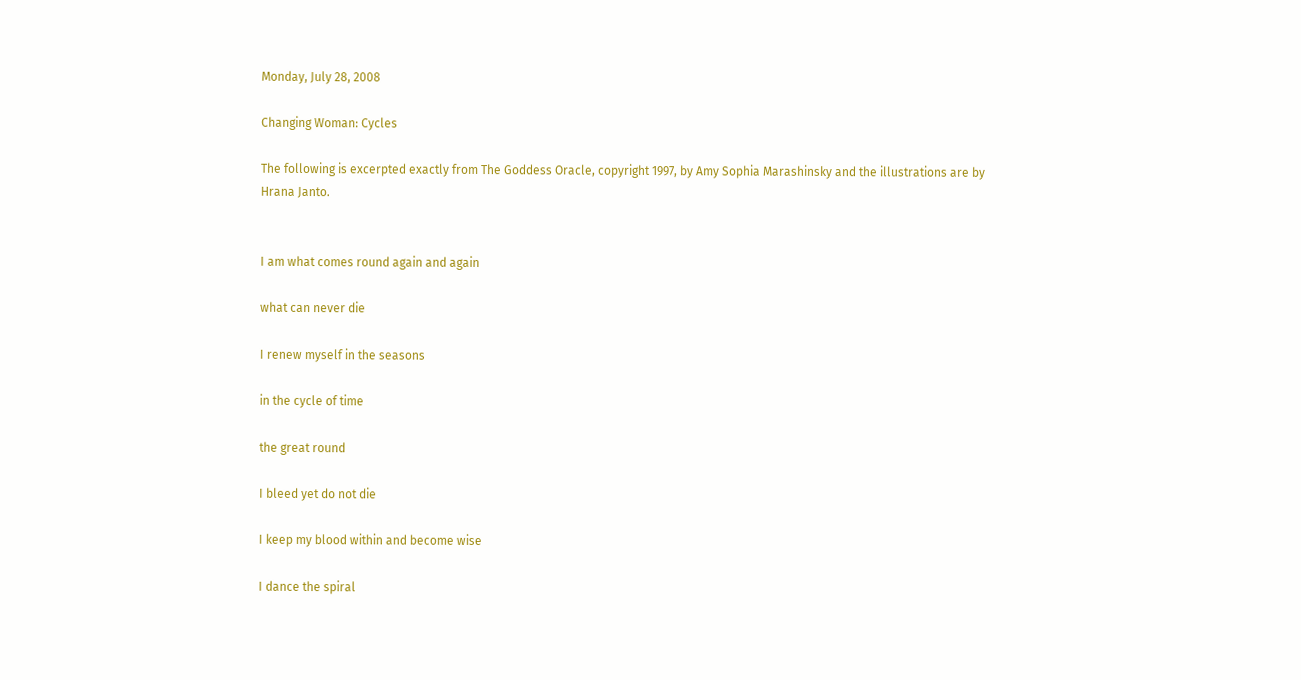Monday, July 28, 2008

Changing Woman: Cycles

The following is excerpted exactly from The Goddess Oracle, copyright 1997, by Amy Sophia Marashinsky and the illustrations are by Hrana Janto.


I am what comes round again and again

what can never die

I renew myself in the seasons

in the cycle of time

the great round

I bleed yet do not die

I keep my blood within and become wise

I dance the spiral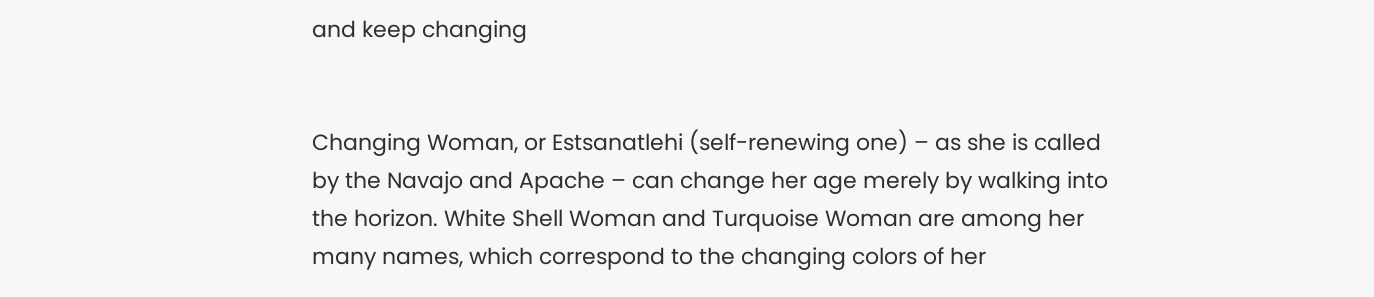and keep changing


Changing Woman, or Estsanatlehi (self-renewing one) – as she is called by the Navajo and Apache – can change her age merely by walking into the horizon. White Shell Woman and Turquoise Woman are among her many names, which correspond to the changing colors of her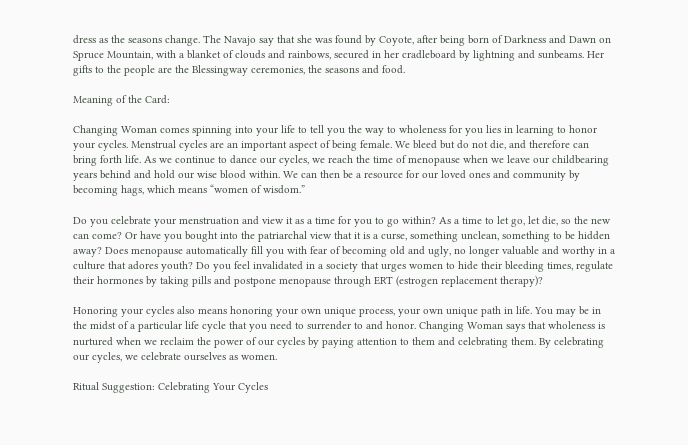dress as the seasons change. The Navajo say that she was found by Coyote, after being born of Darkness and Dawn on Spruce Mountain, with a blanket of clouds and rainbows, secured in her cradleboard by lightning and sunbeams. Her gifts to the people are the Blessingway ceremonies, the seasons and food.

Meaning of the Card:

Changing Woman comes spinning into your life to tell you the way to wholeness for you lies in learning to honor your cycles. Menstrual cycles are an important aspect of being female. We bleed but do not die, and therefore can bring forth life. As we continue to dance our cycles, we reach the time of menopause when we leave our childbearing years behind and hold our wise blood within. We can then be a resource for our loved ones and community by becoming hags, which means “women of wisdom.”

Do you celebrate your menstruation and view it as a time for you to go within? As a time to let go, let die, so the new can come? Or have you bought into the patriarchal view that it is a curse, something unclean, something to be hidden away? Does menopause automatically fill you with fear of becoming old and ugly, no longer valuable and worthy in a culture that adores youth? Do you feel invalidated in a society that urges women to hide their bleeding times, regulate their hormones by taking pills and postpone menopause through ERT (estrogen replacement therapy)?

Honoring your cycles also means honoring your own unique process, your own unique path in life. You may be in the midst of a particular life cycle that you need to surrender to and honor. Changing Woman says that wholeness is nurtured when we reclaim the power of our cycles by paying attention to them and celebrating them. By celebrating our cycles, we celebrate ourselves as women.

Ritual Suggestion: Celebrating Your Cycles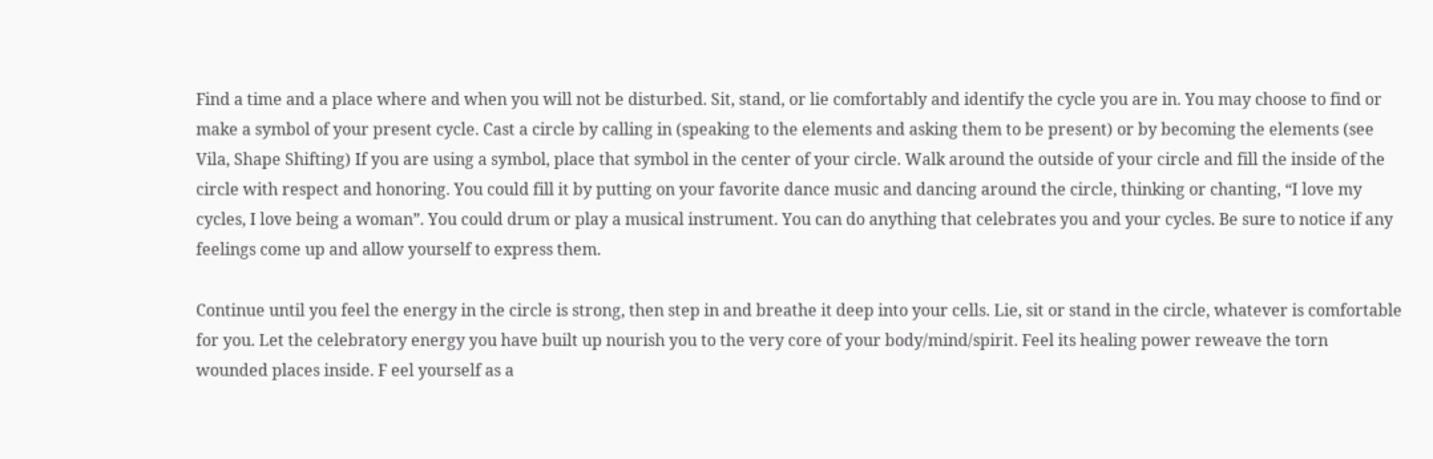Find a time and a place where and when you will not be disturbed. Sit, stand, or lie comfortably and identify the cycle you are in. You may choose to find or make a symbol of your present cycle. Cast a circle by calling in (speaking to the elements and asking them to be present) or by becoming the elements (see Vila, Shape Shifting) If you are using a symbol, place that symbol in the center of your circle. Walk around the outside of your circle and fill the inside of the circle with respect and honoring. You could fill it by putting on your favorite dance music and dancing around the circle, thinking or chanting, “I love my cycles, I love being a woman”. You could drum or play a musical instrument. You can do anything that celebrates you and your cycles. Be sure to notice if any feelings come up and allow yourself to express them.

Continue until you feel the energy in the circle is strong, then step in and breathe it deep into your cells. Lie, sit or stand in the circle, whatever is comfortable for you. Let the celebratory energy you have built up nourish you to the very core of your body/mind/spirit. Feel its healing power reweave the torn wounded places inside. F eel yourself as a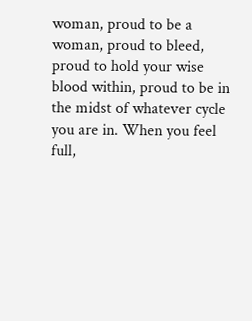woman, proud to be a woman, proud to bleed, proud to hold your wise blood within, proud to be in the midst of whatever cycle you are in. When you feel full,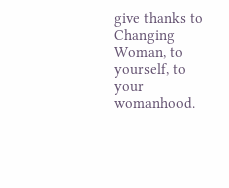give thanks to Changing Woman, to yourself, to your womanhood.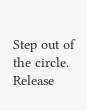Step out of the circle. Release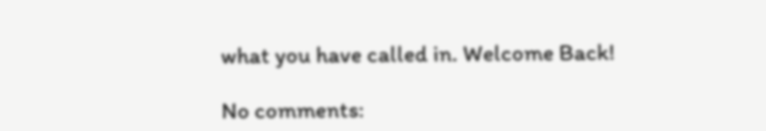what you have called in. Welcome Back!

No comments: